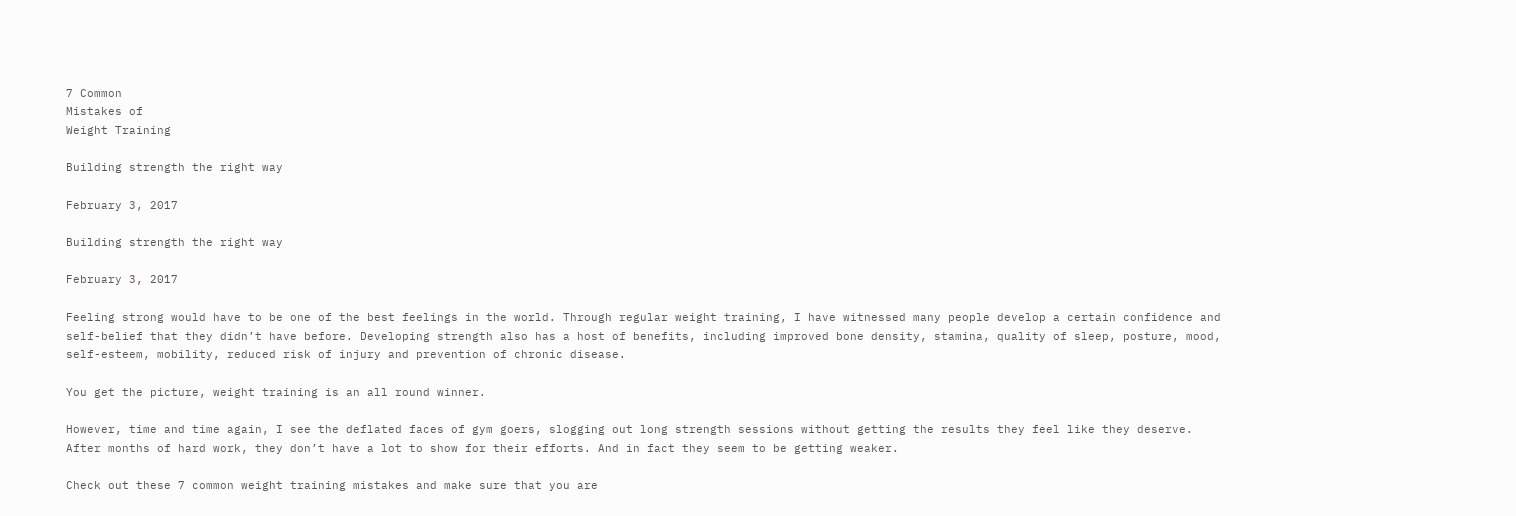7 Common
Mistakes of
Weight Training

Building strength the right way

February 3, 2017

Building strength the right way

February 3, 2017

Feeling strong would have to be one of the best feelings in the world. Through regular weight training, I have witnessed many people develop a certain confidence and self-belief that they didn’t have before. Developing strength also has a host of benefits, including improved bone density, stamina, quality of sleep, posture, mood, self-esteem, mobility, reduced risk of injury and prevention of chronic disease.

You get the picture, weight training is an all round winner.

However, time and time again, I see the deflated faces of gym goers, slogging out long strength sessions without getting the results they feel like they deserve. After months of hard work, they don’t have a lot to show for their efforts. And in fact they seem to be getting weaker.

Check out these 7 common weight training mistakes and make sure that you are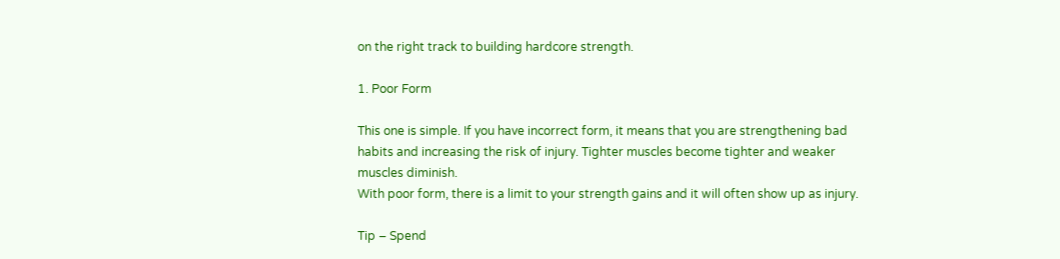on the right track to building hardcore strength.

1. Poor Form

This one is simple. If you have incorrect form, it means that you are strengthening bad habits and increasing the risk of injury. Tighter muscles become tighter and weaker muscles diminish.
With poor form, there is a limit to your strength gains and it will often show up as injury.

Tip – Spend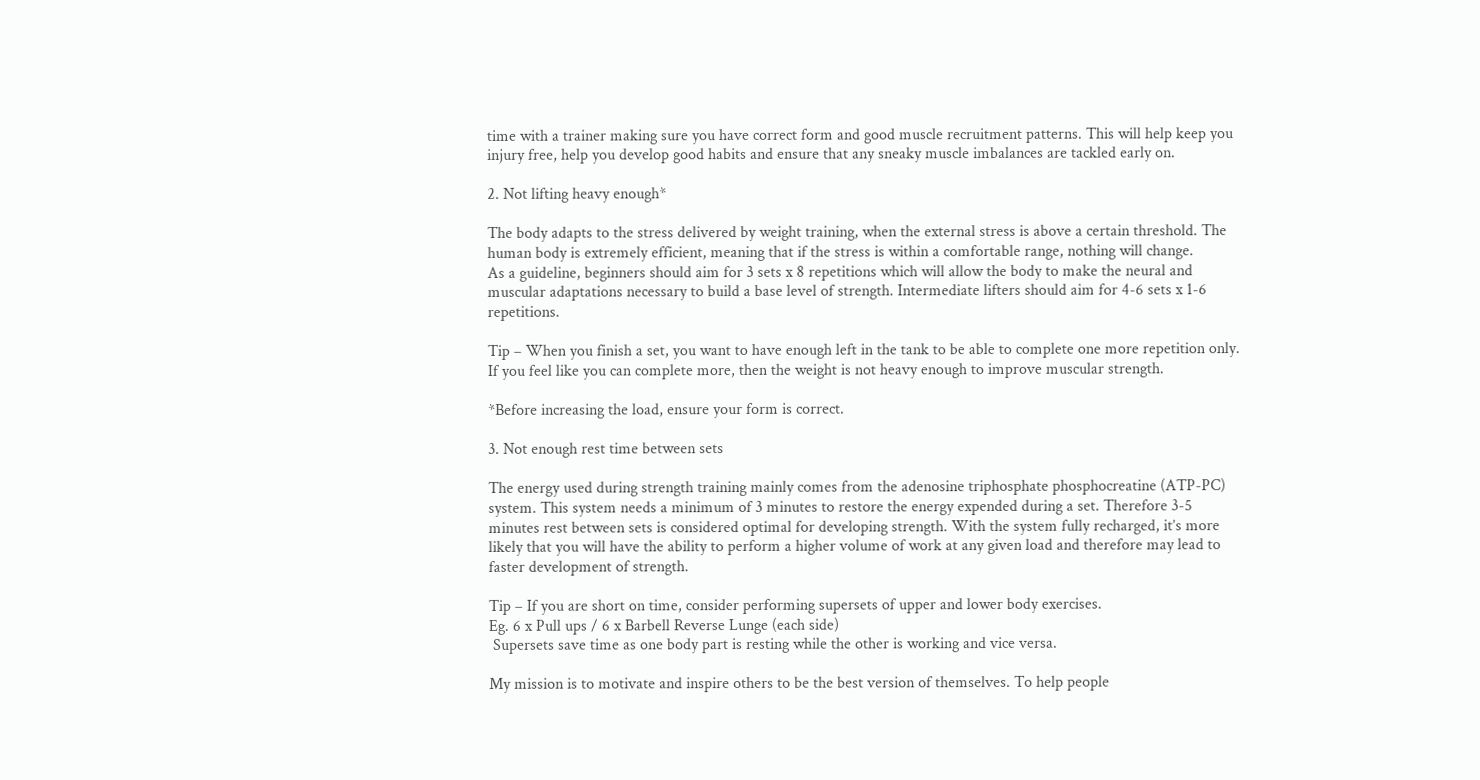time with a trainer making sure you have correct form and good muscle recruitment patterns. This will help keep you injury free, help you develop good habits and ensure that any sneaky muscle imbalances are tackled early on.

2. Not lifting heavy enough*

The body adapts to the stress delivered by weight training, when the external stress is above a certain threshold. The human body is extremely efficient, meaning that if the stress is within a comfortable range, nothing will change.
As a guideline, beginners should aim for 3 sets x 8 repetitions which will allow the body to make the neural and muscular adaptations necessary to build a base level of strength. Intermediate lifters should aim for 4-6 sets x 1-6 repetitions.

Tip – When you finish a set, you want to have enough left in the tank to be able to complete one more repetition only. If you feel like you can complete more, then the weight is not heavy enough to improve muscular strength.

*Before increasing the load, ensure your form is correct.

3. Not enough rest time between sets

The energy used during strength training mainly comes from the adenosine triphosphate phosphocreatine (ATP-PC) system. This system needs a minimum of 3 minutes to restore the energy expended during a set. Therefore 3-5 minutes rest between sets is considered optimal for developing strength. With the system fully recharged, it’s more likely that you will have the ability to perform a higher volume of work at any given load and therefore may lead to faster development of strength.

Tip – If you are short on time, consider performing supersets of upper and lower body exercises.
Eg. 6 x Pull ups / 6 x Barbell Reverse Lunge (each side)
 Supersets save time as one body part is resting while the other is working and vice versa.

My mission is to motivate and inspire others to be the best version of themselves. To help people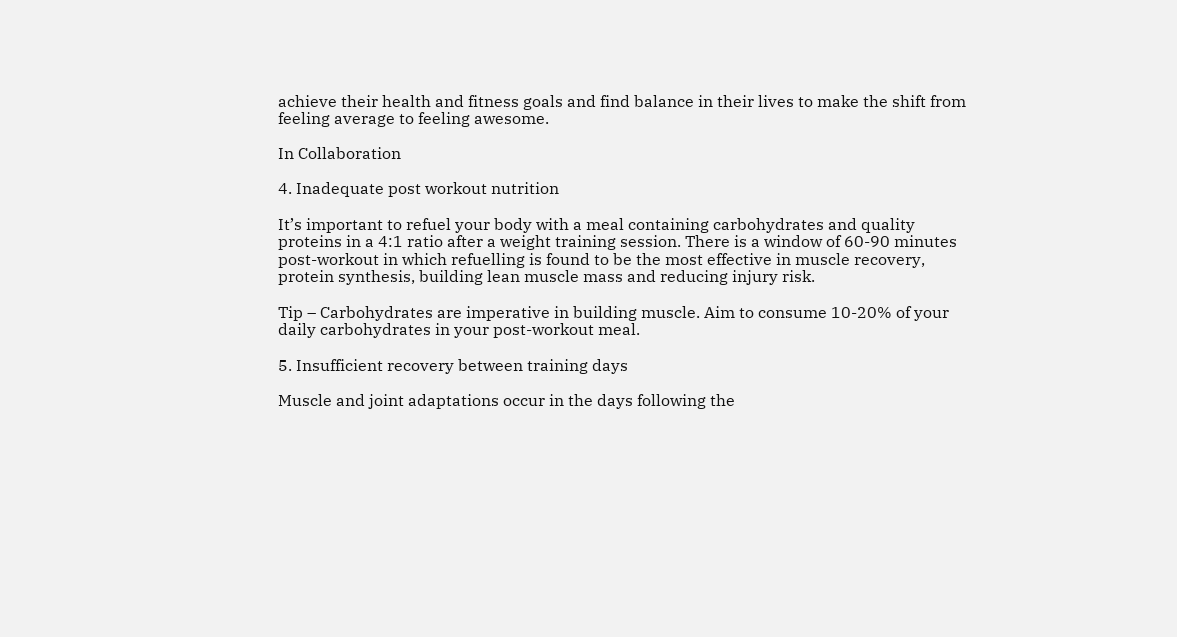achieve their health and fitness goals and find balance in their lives to make the shift from feeling average to feeling awesome.

In Collaboration

4. Inadequate post workout nutrition

It’s important to refuel your body with a meal containing carbohydrates and quality proteins in a 4:1 ratio after a weight training session. There is a window of 60-90 minutes post-workout in which refuelling is found to be the most effective in muscle recovery, protein synthesis, building lean muscle mass and reducing injury risk.

Tip – Carbohydrates are imperative in building muscle. Aim to consume 10-20% of your daily carbohydrates in your post-workout meal.

5. Insufficient recovery between training days

Muscle and joint adaptations occur in the days following the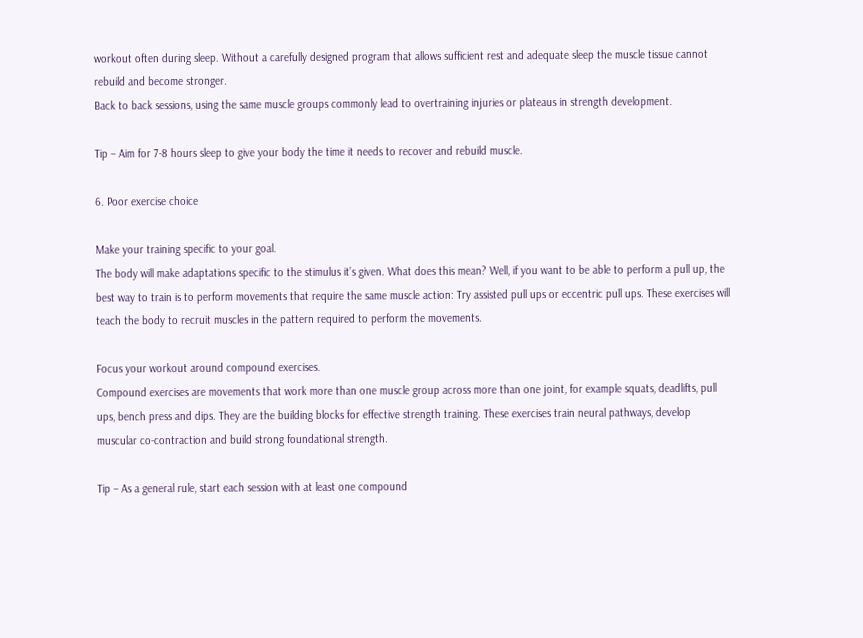workout often during sleep. Without a carefully designed program that allows sufficient rest and adequate sleep the muscle tissue cannot rebuild and become stronger.
Back to back sessions, using the same muscle groups commonly lead to overtraining injuries or plateaus in strength development.

Tip – Aim for 7-8 hours sleep to give your body the time it needs to recover and rebuild muscle.

6. Poor exercise choice

Make your training specific to your goal.
The body will make adaptations specific to the stimulus it’s given. What does this mean? Well, if you want to be able to perform a pull up, the best way to train is to perform movements that require the same muscle action: Try assisted pull ups or eccentric pull ups. These exercises will teach the body to recruit muscles in the pattern required to perform the movements.

Focus your workout around compound exercises.
Compound exercises are movements that work more than one muscle group across more than one joint, for example squats, deadlifts, pull ups, bench press and dips. They are the building blocks for effective strength training. These exercises train neural pathways, develop muscular co-contraction and build strong foundational strength.

Tip – As a general rule, start each session with at least one compound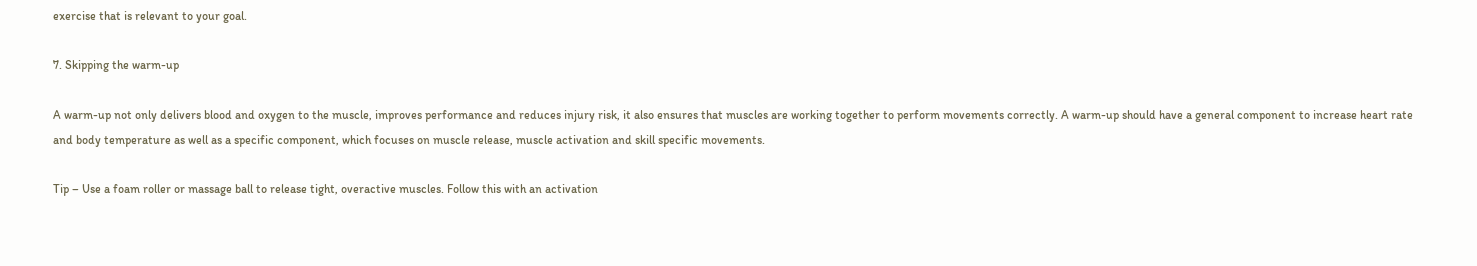exercise that is relevant to your goal.

7. Skipping the warm-up

A warm-up not only delivers blood and oxygen to the muscle, improves performance and reduces injury risk, it also ensures that muscles are working together to perform movements correctly. A warm-up should have a general component to increase heart rate and body temperature as well as a specific component, which focuses on muscle release, muscle activation and skill specific movements.

Tip – Use a foam roller or massage ball to release tight, overactive muscles. Follow this with an activation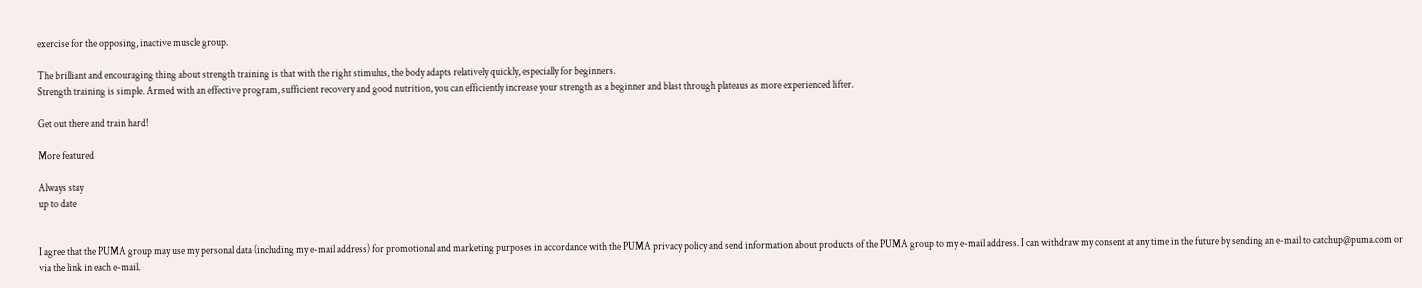exercise for the opposing, inactive muscle group.

The brilliant and encouraging thing about strength training is that with the right stimulus, the body adapts relatively quickly, especially for beginners.
Strength training is simple. Armed with an effective program, sufficient recovery and good nutrition, you can efficiently increase your strength as a beginner and blast through plateaus as more experienced lifter.

Get out there and train hard!

More featured

Always stay
up to date


I agree that the PUMA group may use my personal data (including my e-mail address) for promotional and marketing purposes in accordance with the PUMA privacy policy and send information about products of the PUMA group to my e-mail address. I can withdraw my consent at any time in the future by sending an e-mail to catchup@puma.com or via the link in each e-mail.